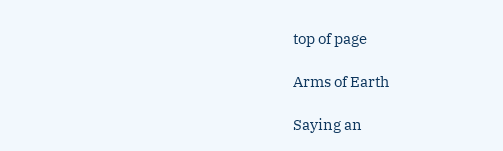top of page

Arms of Earth

Saying an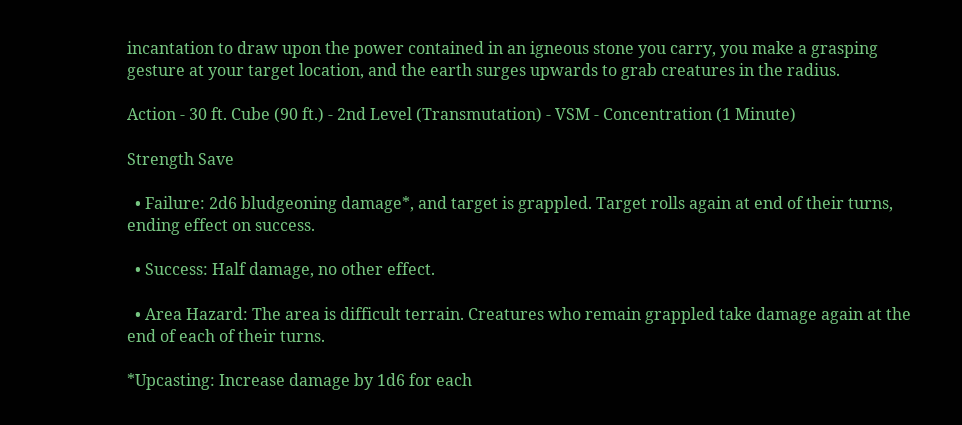incantation to draw upon the power contained in an igneous stone you carry, you make a grasping gesture at your target location, and the earth surges upwards to grab creatures in the radius.

Action - 30 ft. Cube (90 ft.) - 2nd Level (Transmutation) - VSM - Concentration (1 Minute)

Strength Save

  • Failure: 2d6 bludgeoning damage*, and target is grappled. Target rolls again at end of their turns, ending effect on success.

  • Success: Half damage, no other effect.

  • Area Hazard: The area is difficult terrain. Creatures who remain grappled take damage again at the end of each of their turns.

*Upcasting: Increase damage by 1d6 for each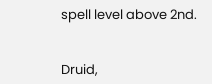spell level above 2nd.


Druid,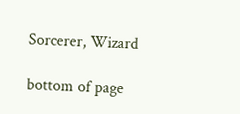Sorcerer, Wizard

bottom of page